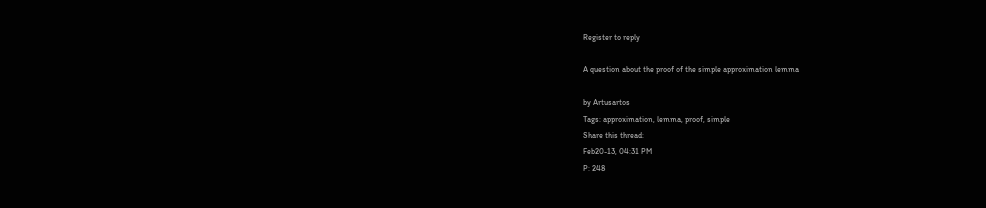Register to reply

A question about the proof of the simple approximation lemma

by Artusartos
Tags: approximation, lemma, proof, simple
Share this thread:
Feb20-13, 04:31 PM
P: 248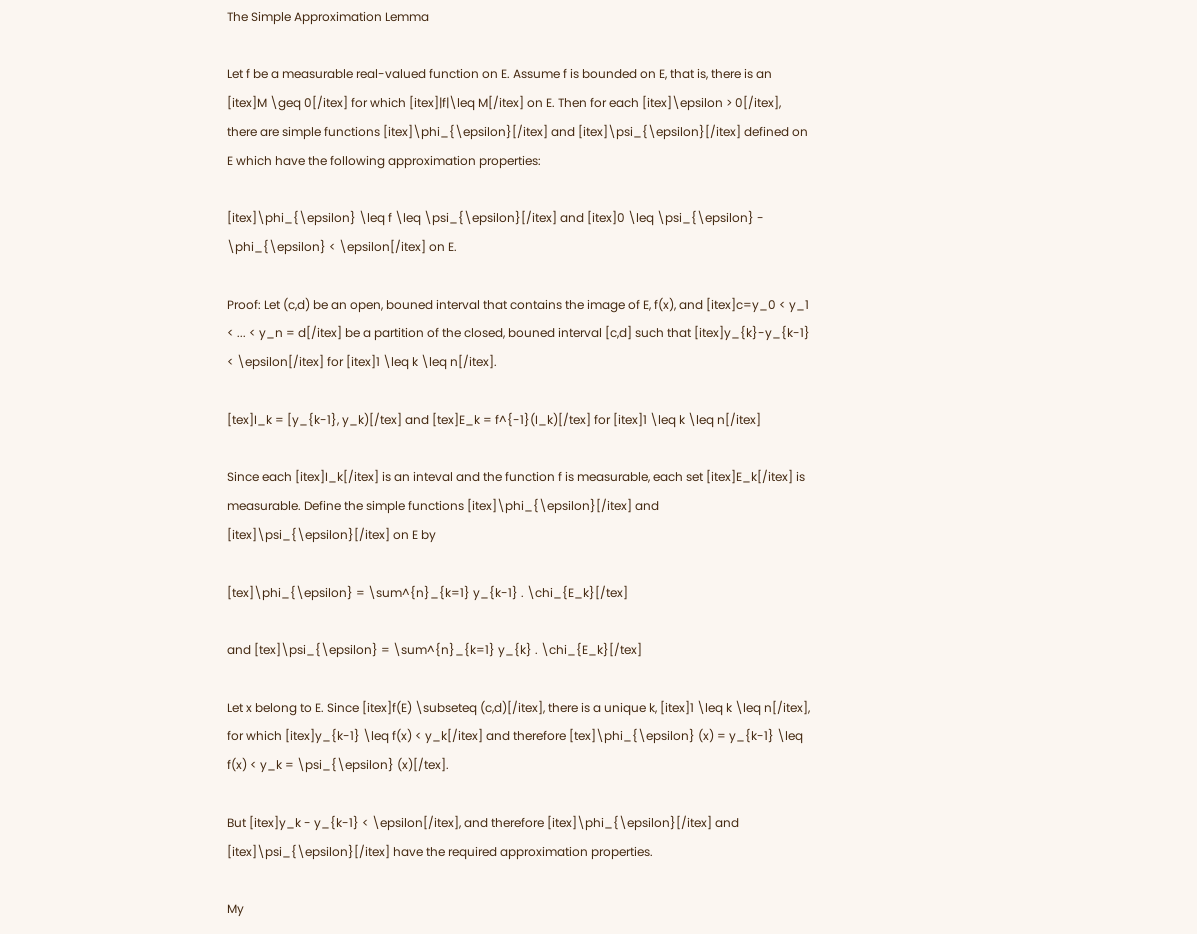The Simple Approximation Lemma

Let f be a measurable real-valued function on E. Assume f is bounded on E, that is, there is an [itex]M \geq 0[/itex] for which [itex]|f|\leq M[/itex] on E. Then for each [itex]\epsilon > 0[/itex], there are simple functions [itex]\phi_{\epsilon}[/itex] and [itex]\psi_{\epsilon}[/itex] defined on E which have the following approximation properties:

[itex]\phi_{\epsilon} \leq f \leq \psi_{\epsilon}[/itex] and [itex]0 \leq \psi_{\epsilon} - \phi_{\epsilon} < \epsilon[/itex] on E.

Proof: Let (c,d) be an open, bouned interval that contains the image of E, f(x), and [itex]c=y_0 < y_1 < ... < y_n = d[/itex] be a partition of the closed, bouned interval [c,d] such that [itex]y_{k}-y_{k-1} < \epsilon[/itex] for [itex]1 \leq k \leq n[/itex].

[tex]I_k = [y_{k-1}, y_k)[/tex] and [tex]E_k = f^{-1}(I_k)[/tex] for [itex]1 \leq k \leq n[/itex]

Since each [itex]I_k[/itex] is an inteval and the function f is measurable, each set [itex]E_k[/itex] is measurable. Define the simple functions [itex]\phi_{\epsilon}[/itex] and [itex]\psi_{\epsilon}[/itex] on E by

[tex]\phi_{\epsilon} = \sum^{n}_{k=1} y_{k-1} . \chi_{E_k}[/tex]

and [tex]\psi_{\epsilon} = \sum^{n}_{k=1} y_{k} . \chi_{E_k}[/tex]

Let x belong to E. Since [itex]f(E) \subseteq (c,d)[/itex], there is a unique k, [itex]1 \leq k \leq n[/itex], for which [itex]y_{k-1} \leq f(x) < y_k[/itex] and therefore [tex]\phi_{\epsilon} (x) = y_{k-1} \leq f(x) < y_k = \psi_{\epsilon} (x)[/tex].

But [itex]y_k - y_{k-1} < \epsilon[/itex], and therefore [itex]\phi_{\epsilon}[/itex] and [itex]\psi_{\epsilon}[/itex] have the required approximation properties.

My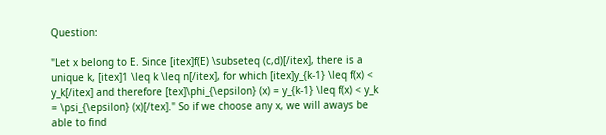Question:

"Let x belong to E. Since [itex]f(E) \subseteq (c,d)[/itex], there is a unique k, [itex]1 \leq k \leq n[/itex], for which [itex]y_{k-1} \leq f(x) < y_k[/itex] and therefore [tex]\phi_{\epsilon} (x) = y_{k-1} \leq f(x) < y_k = \psi_{\epsilon} (x)[/tex]." So if we choose any x, we will aways be able to find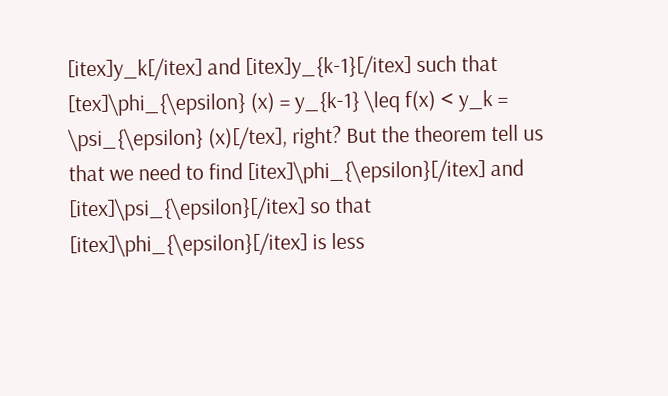[itex]y_k[/itex] and [itex]y_{k-1}[/itex] such that [tex]\phi_{\epsilon} (x) = y_{k-1} \leq f(x) < y_k = \psi_{\epsilon} (x)[/tex], right? But the theorem tell us that we need to find [itex]\phi_{\epsilon}[/itex] and [itex]\psi_{\epsilon}[/itex] so that [itex]\phi_{\epsilon}[/itex] is less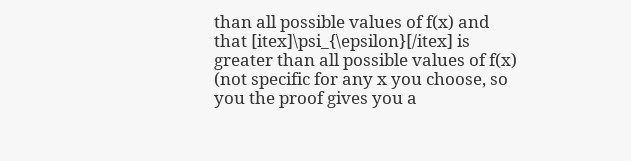than all possible values of f(x) and that [itex]\psi_{\epsilon}[/itex] is greater than all possible values of f(x) (not specific for any x you choose, so you the proof gives you a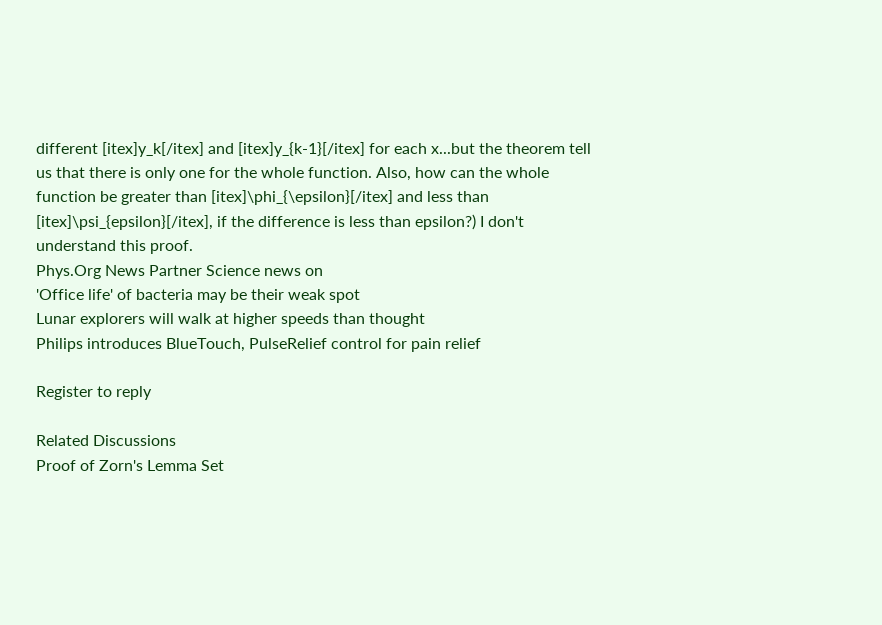different [itex]y_k[/itex] and [itex]y_{k-1}[/itex] for each x...but the theorem tell us that there is only one for the whole function. Also, how can the whole function be greater than [itex]\phi_{\epsilon}[/itex] and less than [itex]\psi_{epsilon}[/itex], if the difference is less than epsilon?) I don't understand this proof.
Phys.Org News Partner Science news on
'Office life' of bacteria may be their weak spot
Lunar explorers will walk at higher speeds than thought
Philips introduces BlueTouch, PulseRelief control for pain relief

Register to reply

Related Discussions
Proof of Zorn's Lemma Set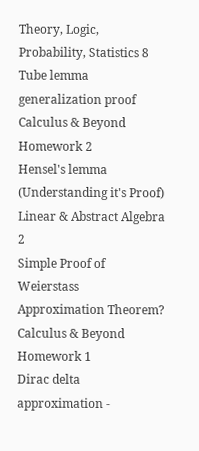Theory, Logic, Probability, Statistics 8
Tube lemma generalization proof Calculus & Beyond Homework 2
Hensel's lemma (Understanding it's Proof) Linear & Abstract Algebra 2
Simple Proof of Weierstass Approximation Theorem? Calculus & Beyond Homework 1
Dirac delta approximation -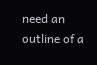need an outline of a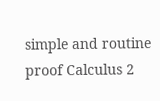simple and routine proof Calculus 2